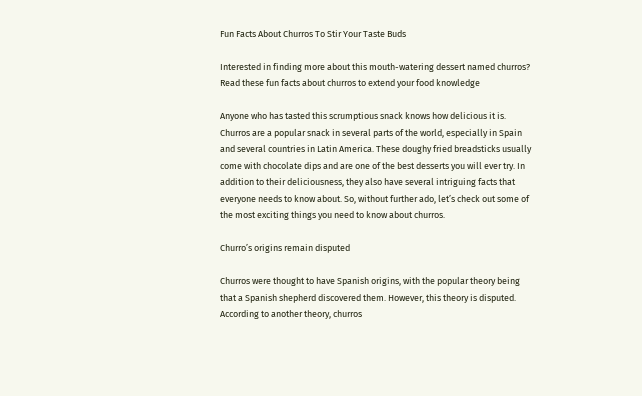Fun Facts About Churros To Stir Your Taste Buds

Interested in finding more about this mouth-watering dessert named churros? Read these fun facts about churros to extend your food knowledge

Anyone who has tasted this scrumptious snack knows how delicious it is. Churros are a popular snack in several parts of the world, especially in Spain and several countries in Latin America. These doughy fried breadsticks usually come with chocolate dips and are one of the best desserts you will ever try. In addition to their deliciousness, they also have several intriguing facts that everyone needs to know about. So, without further ado, let’s check out some of the most exciting things you need to know about churros.

Churro’s origins remain disputed

Churros were thought to have Spanish origins, with the popular theory being that a Spanish shepherd discovered them. However, this theory is disputed. According to another theory, churros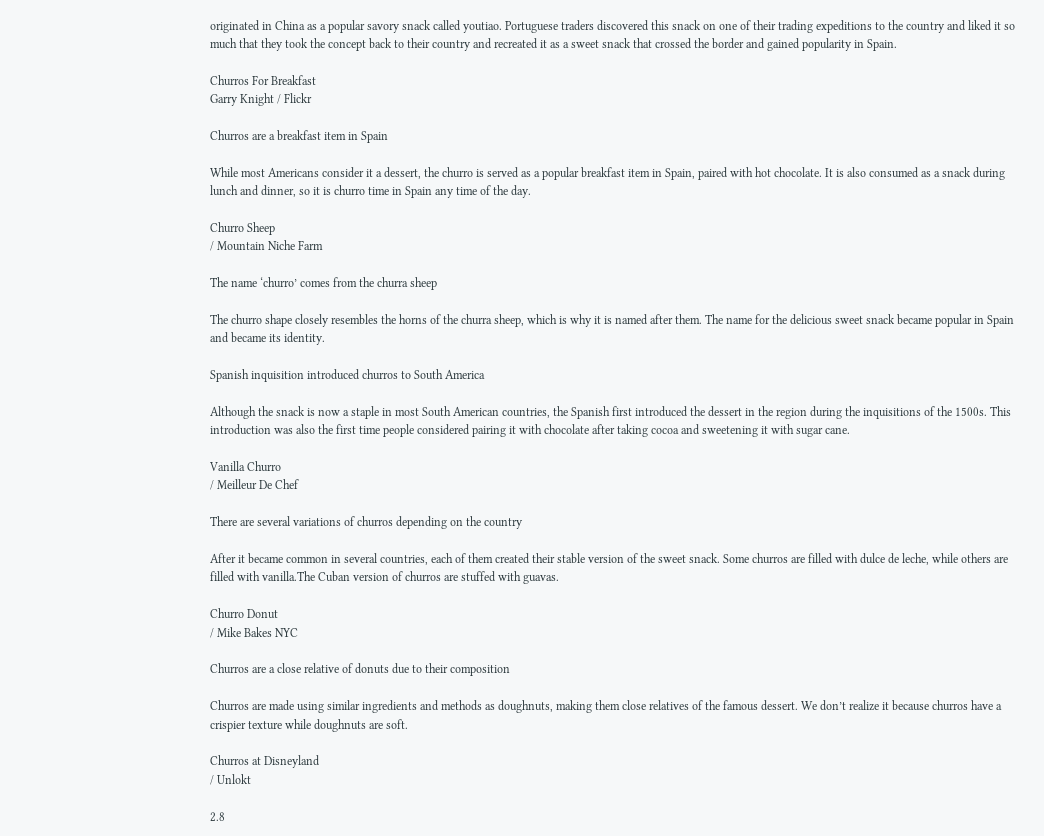originated in China as a popular savory snack called youtiao. Portuguese traders discovered this snack on one of their trading expeditions to the country and liked it so much that they took the concept back to their country and recreated it as a sweet snack that crossed the border and gained popularity in Spain.

Churros For Breakfast
Garry Knight / Flickr

Churros are a breakfast item in Spain

While most Americans consider it a dessert, the churro is served as a popular breakfast item in Spain, paired with hot chocolate. It is also consumed as a snack during lunch and dinner, so it is churro time in Spain any time of the day.

Churro Sheep
/ Mountain Niche Farm

The name ‘churro’ comes from the churra sheep

The churro shape closely resembles the horns of the churra sheep, which is why it is named after them. The name for the delicious sweet snack became popular in Spain and became its identity.

Spanish inquisition introduced churros to South America

Although the snack is now a staple in most South American countries, the Spanish first introduced the dessert in the region during the inquisitions of the 1500s. This introduction was also the first time people considered pairing it with chocolate after taking cocoa and sweetening it with sugar cane.

Vanilla Churro
/ Meilleur De Chef

There are several variations of churros depending on the country

After it became common in several countries, each of them created their stable version of the sweet snack. Some churros are filled with dulce de leche, while others are filled with vanilla.The Cuban version of churros are stuffed with guavas.

Churro Donut
/ Mike Bakes NYC

Churros are a close relative of donuts due to their composition

Churros are made using similar ingredients and methods as doughnuts, making them close relatives of the famous dessert. We don’t realize it because churros have a crispier texture while doughnuts are soft.

Churros at Disneyland
/ Unlokt

2.8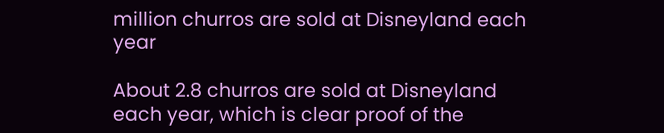million churros are sold at Disneyland each year

About 2.8 churros are sold at Disneyland each year, which is clear proof of the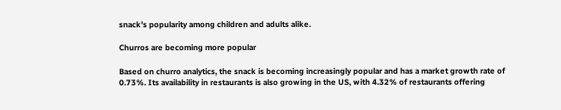snack’s popularity among children and adults alike.

Churros are becoming more popular

Based on churro analytics, the snack is becoming increasingly popular and has a market growth rate of 0.73%. Its availability in restaurants is also growing in the US, with 4.32% of restaurants offering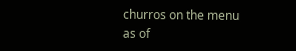churros on the menu as of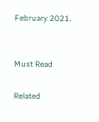February 2021.


Must Read

Related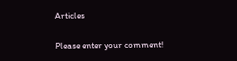Articles


Please enter your comment!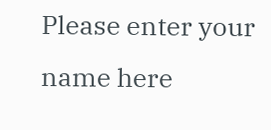Please enter your name here